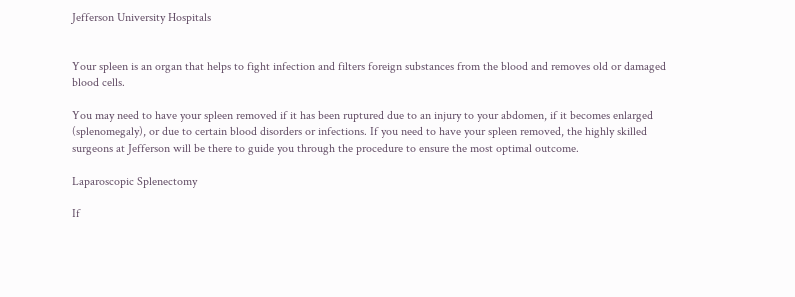Jefferson University Hospitals


Your spleen is an organ that helps to fight infection and filters foreign substances from the blood and removes old or damaged blood cells.

You may need to have your spleen removed if it has been ruptured due to an injury to your abdomen, if it becomes enlarged (splenomegaly), or due to certain blood disorders or infections. If you need to have your spleen removed, the highly skilled surgeons at Jefferson will be there to guide you through the procedure to ensure the most optimal outcome.

Laparoscopic Splenectomy

If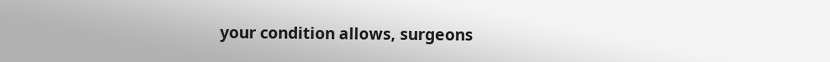your condition allows, surgeons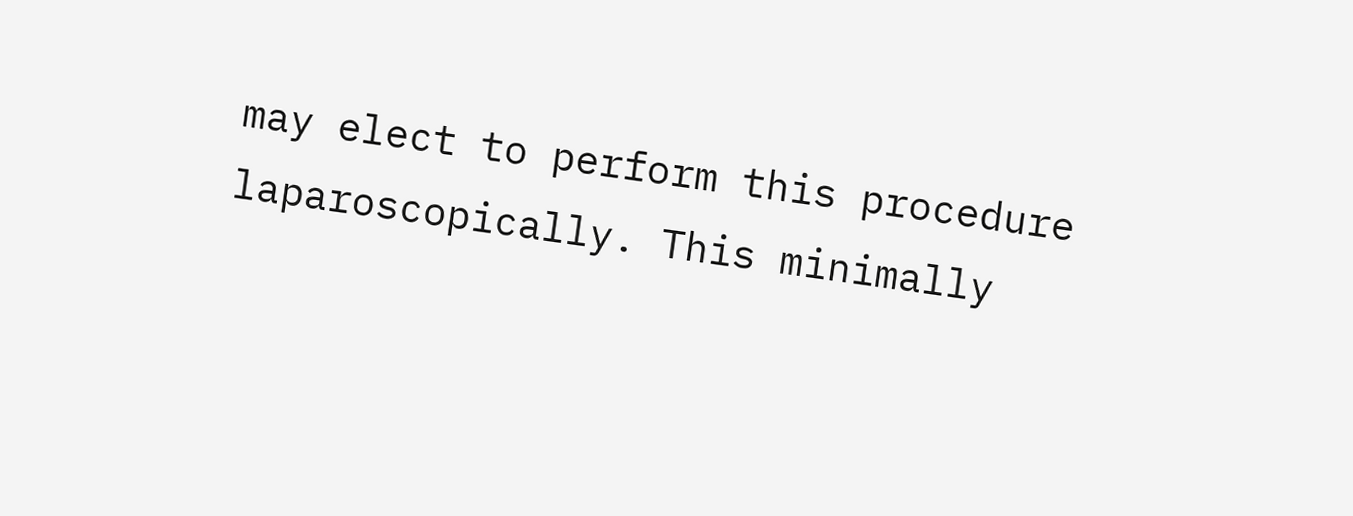may elect to perform this procedure laparoscopically. This minimally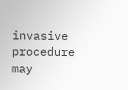invasive procedure may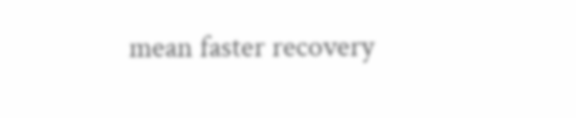mean faster recovery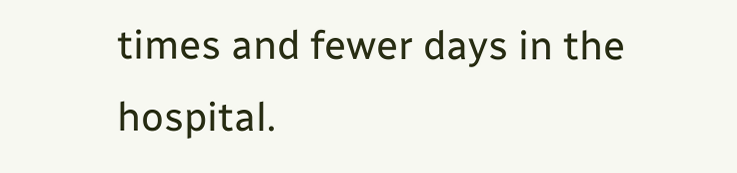times and fewer days in the hospital.